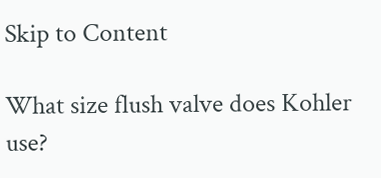Skip to Content

What size flush valve does Kohler use?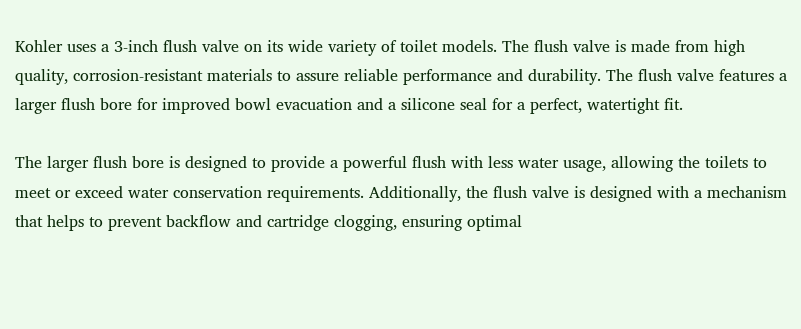Kohler uses a 3-inch flush valve on its wide variety of toilet models. The flush valve is made from high quality, corrosion-resistant materials to assure reliable performance and durability. The flush valve features a larger flush bore for improved bowl evacuation and a silicone seal for a perfect, watertight fit.

The larger flush bore is designed to provide a powerful flush with less water usage, allowing the toilets to meet or exceed water conservation requirements. Additionally, the flush valve is designed with a mechanism that helps to prevent backflow and cartridge clogging, ensuring optimal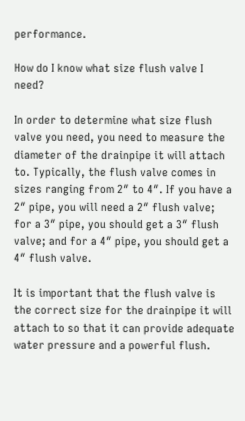performance.

How do I know what size flush valve I need?

In order to determine what size flush valve you need, you need to measure the diameter of the drainpipe it will attach to. Typically, the flush valve comes in sizes ranging from 2″ to 4″. If you have a 2″ pipe, you will need a 2″ flush valve; for a 3″ pipe, you should get a 3″ flush valve; and for a 4″ pipe, you should get a 4″ flush valve.

It is important that the flush valve is the correct size for the drainpipe it will attach to so that it can provide adequate water pressure and a powerful flush.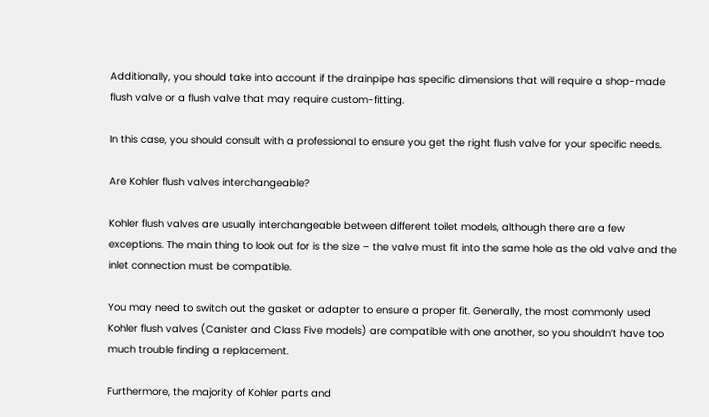Additionally, you should take into account if the drainpipe has specific dimensions that will require a shop-made flush valve or a flush valve that may require custom-fitting.

In this case, you should consult with a professional to ensure you get the right flush valve for your specific needs.

Are Kohler flush valves interchangeable?

Kohler flush valves are usually interchangeable between different toilet models, although there are a few exceptions. The main thing to look out for is the size – the valve must fit into the same hole as the old valve and the inlet connection must be compatible.

You may need to switch out the gasket or adapter to ensure a proper fit. Generally, the most commonly used Kohler flush valves (Canister and Class Five models) are compatible with one another, so you shouldn’t have too much trouble finding a replacement.

Furthermore, the majority of Kohler parts and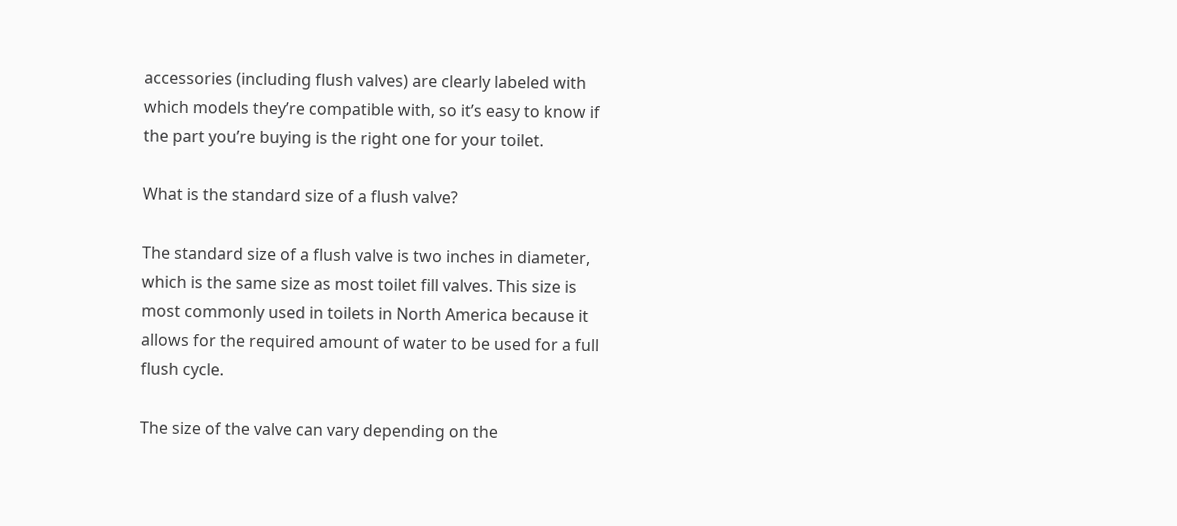accessories (including flush valves) are clearly labeled with which models they’re compatible with, so it’s easy to know if the part you’re buying is the right one for your toilet.

What is the standard size of a flush valve?

The standard size of a flush valve is two inches in diameter, which is the same size as most toilet fill valves. This size is most commonly used in toilets in North America because it allows for the required amount of water to be used for a full flush cycle.

The size of the valve can vary depending on the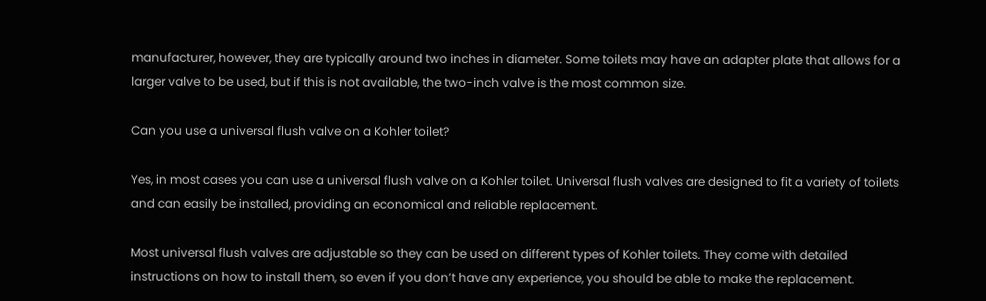manufacturer, however, they are typically around two inches in diameter. Some toilets may have an adapter plate that allows for a larger valve to be used, but if this is not available, the two-inch valve is the most common size.

Can you use a universal flush valve on a Kohler toilet?

Yes, in most cases you can use a universal flush valve on a Kohler toilet. Universal flush valves are designed to fit a variety of toilets and can easily be installed, providing an economical and reliable replacement.

Most universal flush valves are adjustable so they can be used on different types of Kohler toilets. They come with detailed instructions on how to install them, so even if you don’t have any experience, you should be able to make the replacement.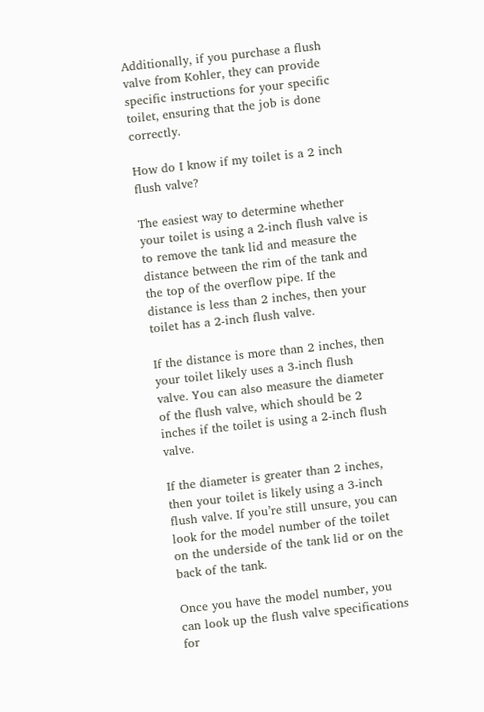Additionally, if you purchase a flush valve from Kohler, they can provide specific instructions for your specific toilet, ensuring that the job is done correctly.

How do I know if my toilet is a 2 inch flush valve?

The easiest way to determine whether your toilet is using a 2-inch flush valve is to remove the tank lid and measure the distance between the rim of the tank and the top of the overflow pipe. If the distance is less than 2 inches, then your toilet has a 2-inch flush valve.

If the distance is more than 2 inches, then your toilet likely uses a 3-inch flush valve. You can also measure the diameter of the flush valve, which should be 2 inches if the toilet is using a 2-inch flush valve.

If the diameter is greater than 2 inches, then your toilet is likely using a 3-inch flush valve. If you’re still unsure, you can look for the model number of the toilet on the underside of the tank lid or on the back of the tank.

Once you have the model number, you can look up the flush valve specifications for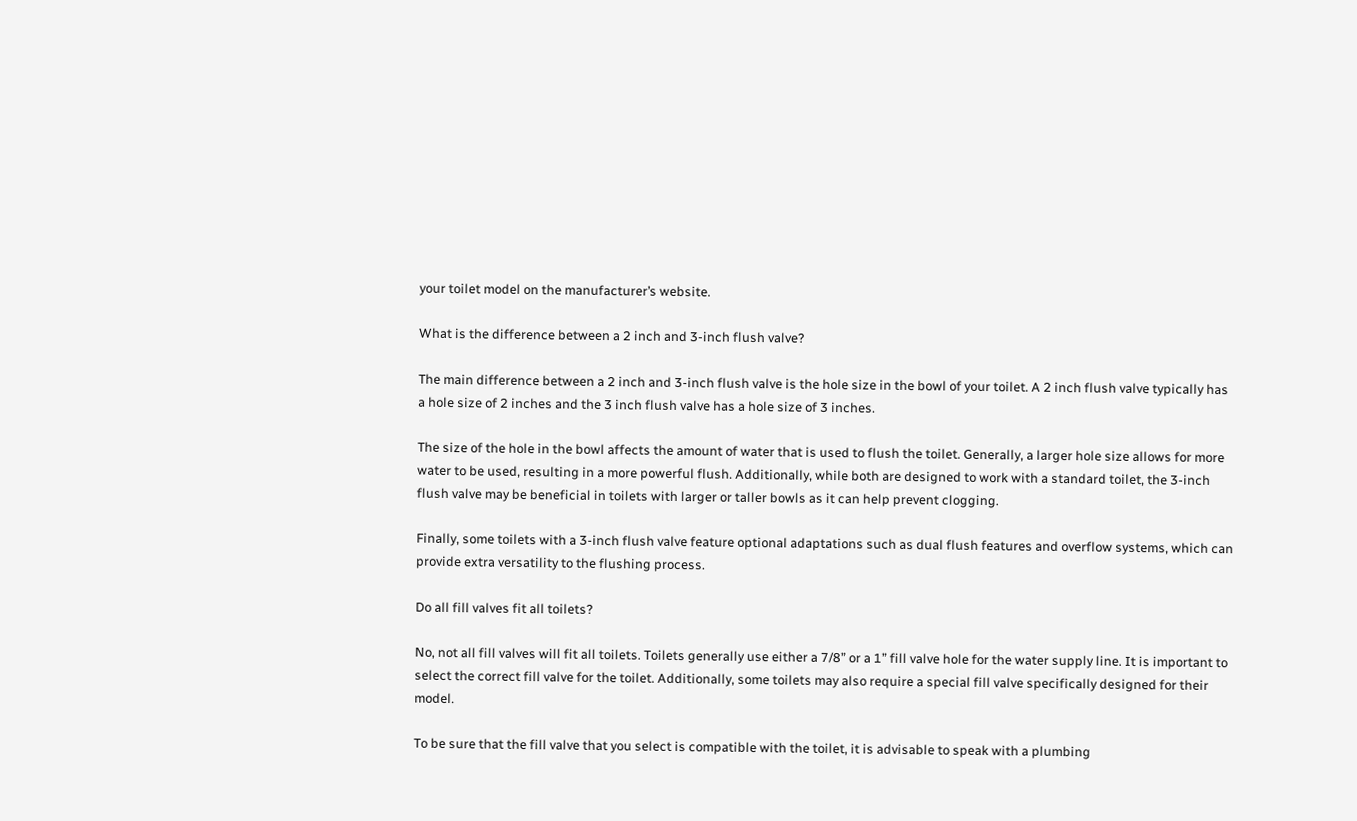your toilet model on the manufacturer’s website.

What is the difference between a 2 inch and 3-inch flush valve?

The main difference between a 2 inch and 3-inch flush valve is the hole size in the bowl of your toilet. A 2 inch flush valve typically has a hole size of 2 inches and the 3 inch flush valve has a hole size of 3 inches.

The size of the hole in the bowl affects the amount of water that is used to flush the toilet. Generally, a larger hole size allows for more water to be used, resulting in a more powerful flush. Additionally, while both are designed to work with a standard toilet, the 3-inch flush valve may be beneficial in toilets with larger or taller bowls as it can help prevent clogging.

Finally, some toilets with a 3-inch flush valve feature optional adaptations such as dual flush features and overflow systems, which can provide extra versatility to the flushing process.

Do all fill valves fit all toilets?

No, not all fill valves will fit all toilets. Toilets generally use either a 7/8” or a 1” fill valve hole for the water supply line. It is important to select the correct fill valve for the toilet. Additionally, some toilets may also require a special fill valve specifically designed for their model.

To be sure that the fill valve that you select is compatible with the toilet, it is advisable to speak with a plumbing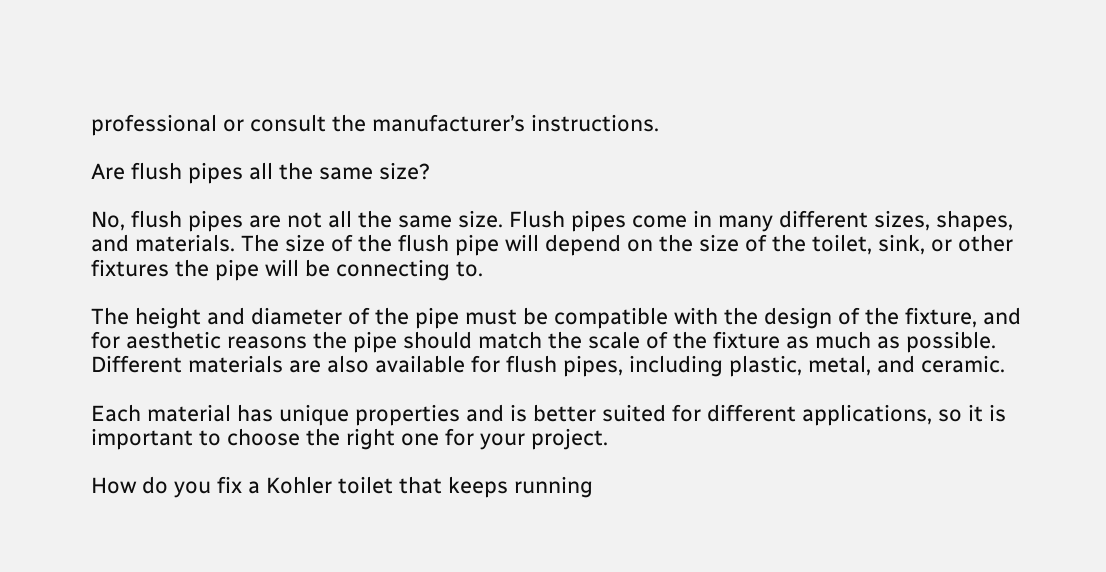professional or consult the manufacturer’s instructions.

Are flush pipes all the same size?

No, flush pipes are not all the same size. Flush pipes come in many different sizes, shapes, and materials. The size of the flush pipe will depend on the size of the toilet, sink, or other fixtures the pipe will be connecting to.

The height and diameter of the pipe must be compatible with the design of the fixture, and for aesthetic reasons the pipe should match the scale of the fixture as much as possible. Different materials are also available for flush pipes, including plastic, metal, and ceramic.

Each material has unique properties and is better suited for different applications, so it is important to choose the right one for your project.

How do you fix a Kohler toilet that keeps running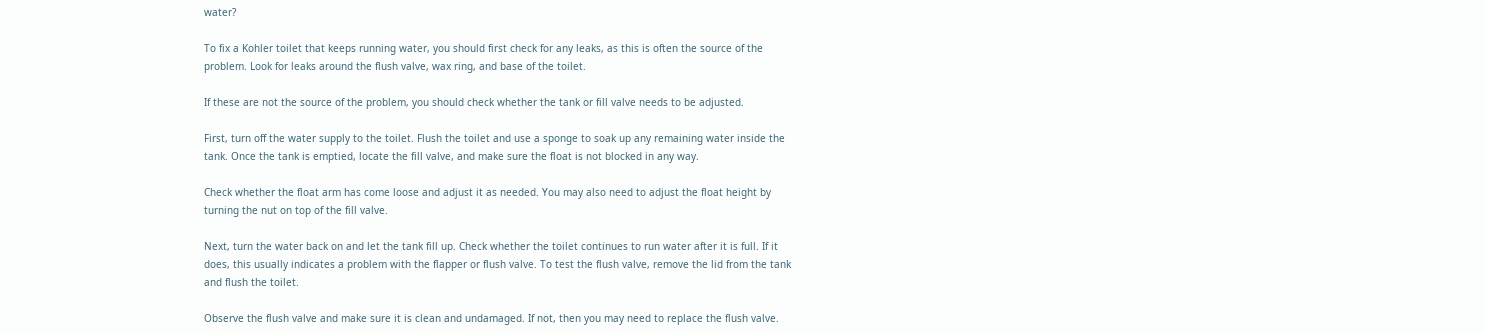water?

To fix a Kohler toilet that keeps running water, you should first check for any leaks, as this is often the source of the problem. Look for leaks around the flush valve, wax ring, and base of the toilet.

If these are not the source of the problem, you should check whether the tank or fill valve needs to be adjusted.

First, turn off the water supply to the toilet. Flush the toilet and use a sponge to soak up any remaining water inside the tank. Once the tank is emptied, locate the fill valve, and make sure the float is not blocked in any way.

Check whether the float arm has come loose and adjust it as needed. You may also need to adjust the float height by turning the nut on top of the fill valve.

Next, turn the water back on and let the tank fill up. Check whether the toilet continues to run water after it is full. If it does, this usually indicates a problem with the flapper or flush valve. To test the flush valve, remove the lid from the tank and flush the toilet.

Observe the flush valve and make sure it is clean and undamaged. If not, then you may need to replace the flush valve.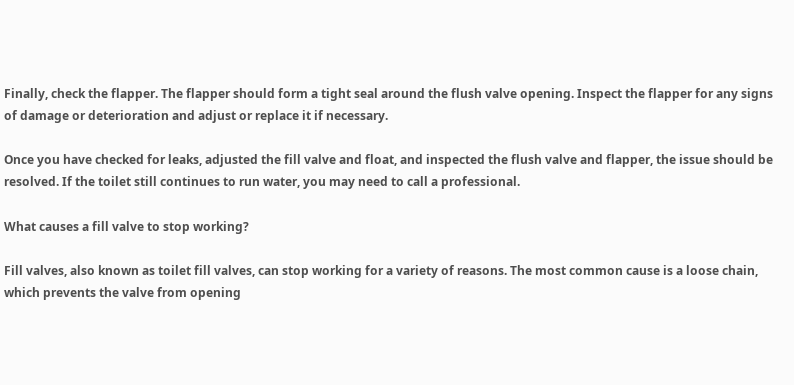Finally, check the flapper. The flapper should form a tight seal around the flush valve opening. Inspect the flapper for any signs of damage or deterioration and adjust or replace it if necessary.

Once you have checked for leaks, adjusted the fill valve and float, and inspected the flush valve and flapper, the issue should be resolved. If the toilet still continues to run water, you may need to call a professional.

What causes a fill valve to stop working?

Fill valves, also known as toilet fill valves, can stop working for a variety of reasons. The most common cause is a loose chain, which prevents the valve from opening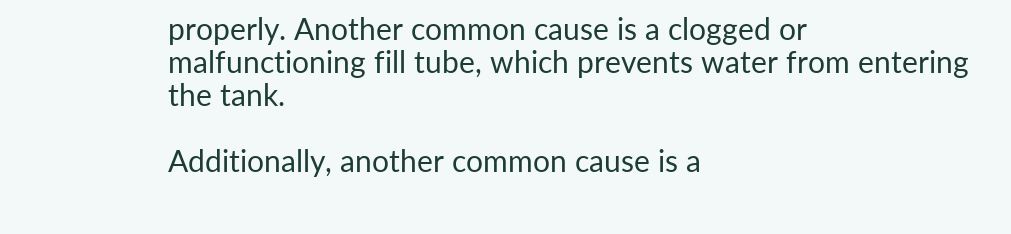properly. Another common cause is a clogged or malfunctioning fill tube, which prevents water from entering the tank.

Additionally, another common cause is a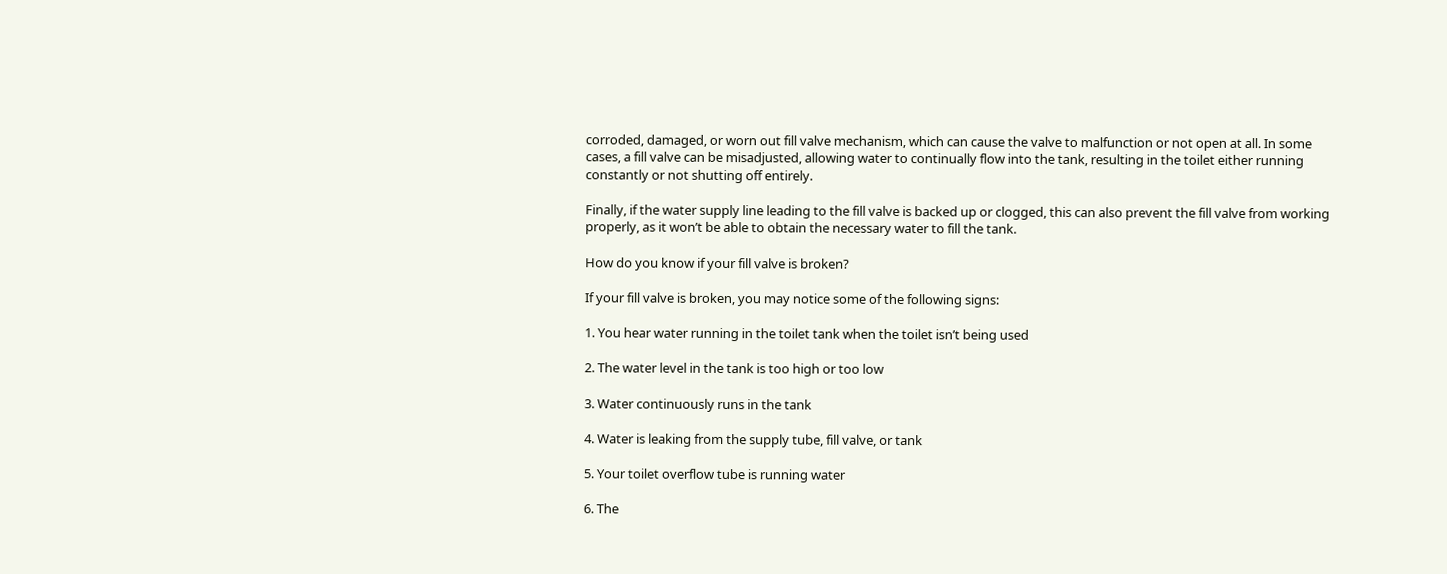corroded, damaged, or worn out fill valve mechanism, which can cause the valve to malfunction or not open at all. In some cases, a fill valve can be misadjusted, allowing water to continually flow into the tank, resulting in the toilet either running constantly or not shutting off entirely.

Finally, if the water supply line leading to the fill valve is backed up or clogged, this can also prevent the fill valve from working properly, as it won’t be able to obtain the necessary water to fill the tank.

How do you know if your fill valve is broken?

If your fill valve is broken, you may notice some of the following signs:

1. You hear water running in the toilet tank when the toilet isn’t being used

2. The water level in the tank is too high or too low

3. Water continuously runs in the tank

4. Water is leaking from the supply tube, fill valve, or tank

5. Your toilet overflow tube is running water

6. The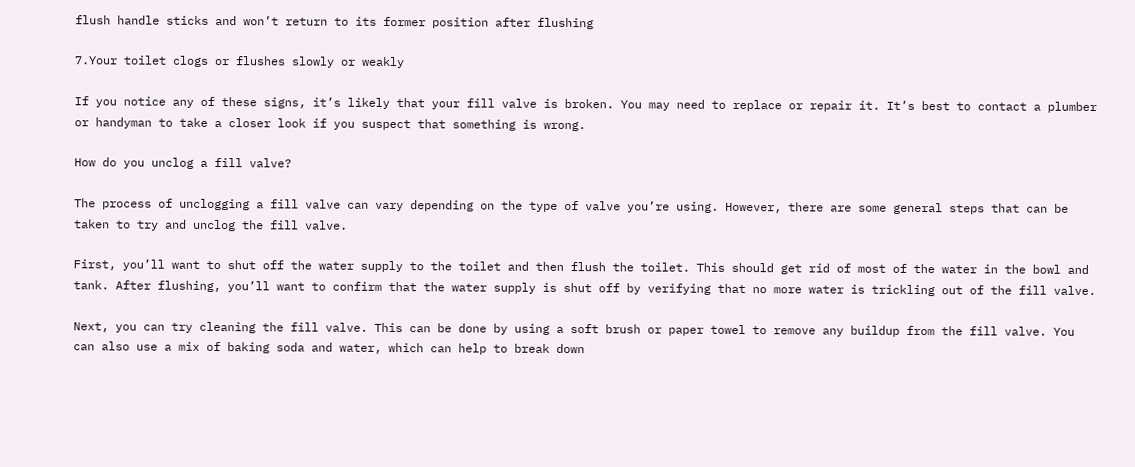flush handle sticks and won’t return to its former position after flushing

7.Your toilet clogs or flushes slowly or weakly

If you notice any of these signs, it’s likely that your fill valve is broken. You may need to replace or repair it. It’s best to contact a plumber or handyman to take a closer look if you suspect that something is wrong.

How do you unclog a fill valve?

The process of unclogging a fill valve can vary depending on the type of valve you’re using. However, there are some general steps that can be taken to try and unclog the fill valve.

First, you’ll want to shut off the water supply to the toilet and then flush the toilet. This should get rid of most of the water in the bowl and tank. After flushing, you’ll want to confirm that the water supply is shut off by verifying that no more water is trickling out of the fill valve.

Next, you can try cleaning the fill valve. This can be done by using a soft brush or paper towel to remove any buildup from the fill valve. You can also use a mix of baking soda and water, which can help to break down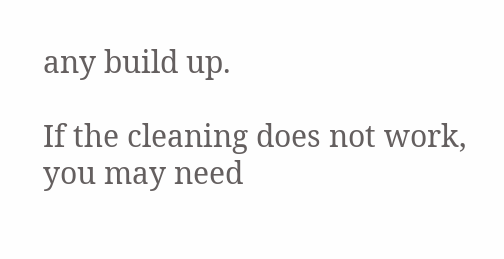any build up.

If the cleaning does not work, you may need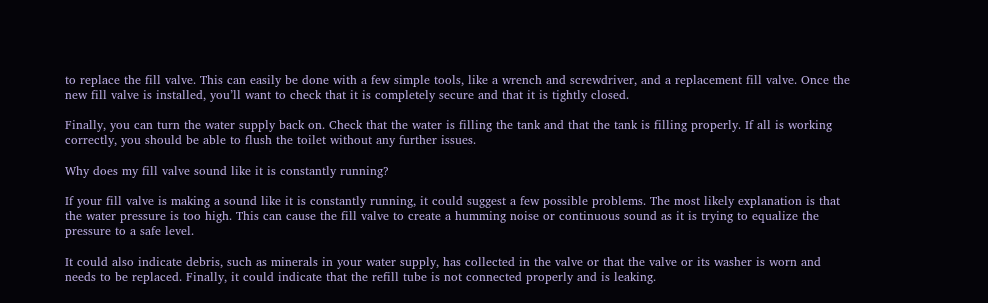to replace the fill valve. This can easily be done with a few simple tools, like a wrench and screwdriver, and a replacement fill valve. Once the new fill valve is installed, you’ll want to check that it is completely secure and that it is tightly closed.

Finally, you can turn the water supply back on. Check that the water is filling the tank and that the tank is filling properly. If all is working correctly, you should be able to flush the toilet without any further issues.

Why does my fill valve sound like it is constantly running?

If your fill valve is making a sound like it is constantly running, it could suggest a few possible problems. The most likely explanation is that the water pressure is too high. This can cause the fill valve to create a humming noise or continuous sound as it is trying to equalize the pressure to a safe level.

It could also indicate debris, such as minerals in your water supply, has collected in the valve or that the valve or its washer is worn and needs to be replaced. Finally, it could indicate that the refill tube is not connected properly and is leaking.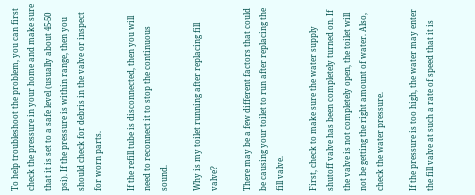To help troubleshoot the problem, you can first check the pressure in your home and make sure that it is set to a safe level (usually about 45-50 psi). If the pressure is within range, then you should check for debris in the valve or inspect for worn parts.

If the refill tube is disconnected, then you will need to reconnect it to stop the continuous sound.

Why is my toilet running after replacing fill valve?

There may be a few different factors that could be causing your toilet to run after replacing the fill valve.

First, check to make sure the water supply shutoff valve has been completely turned on. If the valve is not completely open, the toilet will not be getting the right amount of water. Also, check the water pressure.

If the pressure is too high, the water may enter the fill valve at such a rate of speed that it is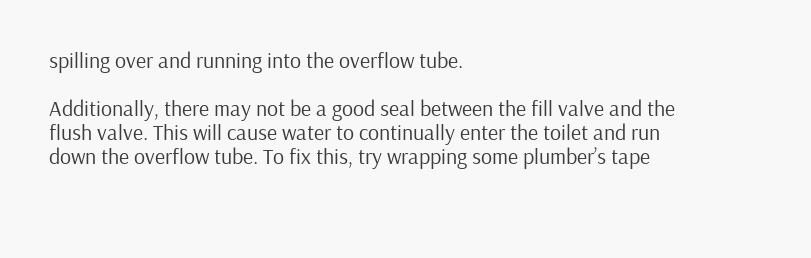spilling over and running into the overflow tube.

Additionally, there may not be a good seal between the fill valve and the flush valve. This will cause water to continually enter the toilet and run down the overflow tube. To fix this, try wrapping some plumber’s tape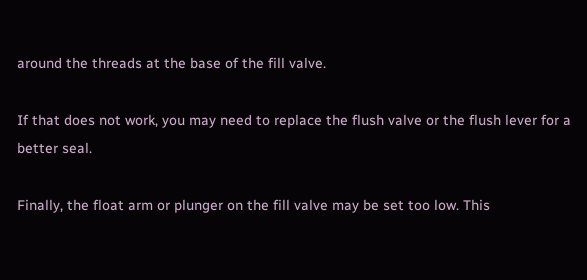around the threads at the base of the fill valve.

If that does not work, you may need to replace the flush valve or the flush lever for a better seal.

Finally, the float arm or plunger on the fill valve may be set too low. This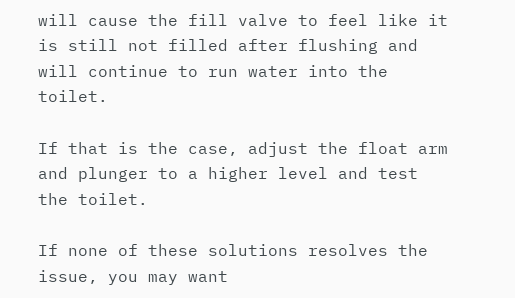will cause the fill valve to feel like it is still not filled after flushing and will continue to run water into the toilet.

If that is the case, adjust the float arm and plunger to a higher level and test the toilet.

If none of these solutions resolves the issue, you may want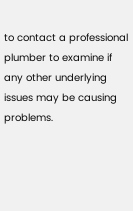to contact a professional plumber to examine if any other underlying issues may be causing problems.